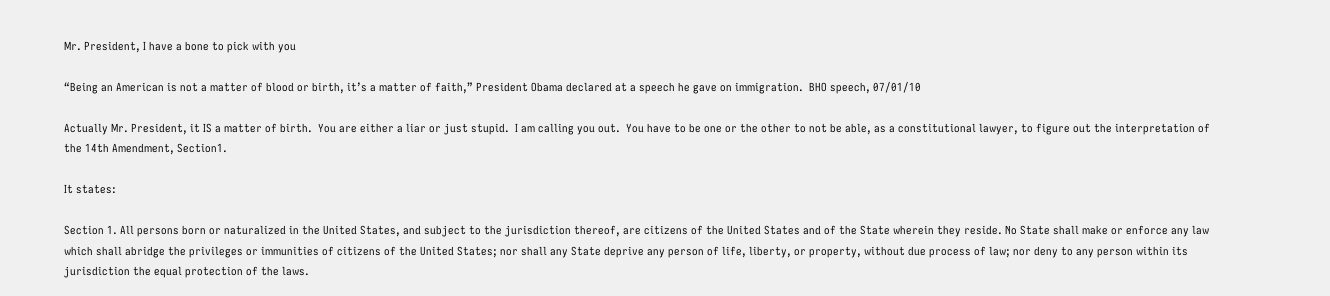Mr. President, I have a bone to pick with you

“Being an American is not a matter of blood or birth, it’s a matter of faith,” President Obama declared at a speech he gave on immigration.  BHO speech, 07/01/10

Actually Mr. President, it IS a matter of birth.  You are either a liar or just stupid.  I am calling you out.  You have to be one or the other to not be able, as a constitutional lawyer, to figure out the interpretation of the 14th Amendment, Section1.

It states:

Section 1. All persons born or naturalized in the United States, and subject to the jurisdiction thereof, are citizens of the United States and of the State wherein they reside. No State shall make or enforce any law which shall abridge the privileges or immunities of citizens of the United States; nor shall any State deprive any person of life, liberty, or property, without due process of law; nor deny to any person within its jurisdiction the equal protection of the laws.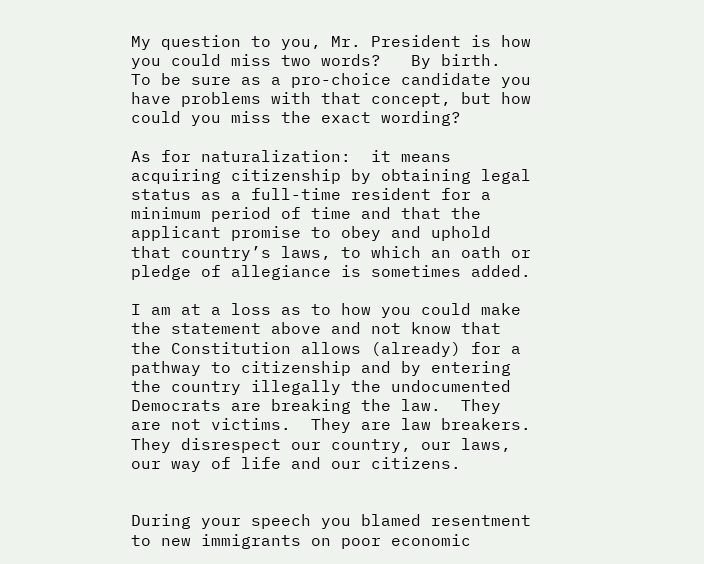My question to you, Mr. President is how you could miss two words?   By birth.   To be sure as a pro-choice candidate you have problems with that concept, but how could you miss the exact wording?

As for naturalization:  it means acquiring citizenship by obtaining legal status as a full-time resident for a minimum period of time and that the applicant promise to obey and uphold that country’s laws, to which an oath or pledge of allegiance is sometimes added.

I am at a loss as to how you could make the statement above and not know that the Constitution allows (already) for a pathway to citizenship and by entering the country illegally the undocumented Democrats are breaking the law.  They are not victims.  They are law breakers.  They disrespect our country, our laws, our way of life and our citizens.


During your speech you blamed resentment to new immigrants on poor economic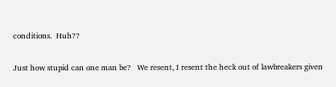conditions.  Huh??

Just how stupid can one man be?   We resent, I resent the heck out of lawbreakers given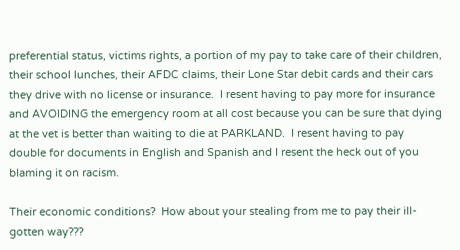preferential status, victims rights, a portion of my pay to take care of their children, their school lunches, their AFDC claims, their Lone Star debit cards and their cars they drive with no license or insurance.  I resent having to pay more for insurance and AVOIDING the emergency room at all cost because you can be sure that dying at the vet is better than waiting to die at PARKLAND.  I resent having to pay double for documents in English and Spanish and I resent the heck out of you blaming it on racism.

Their economic conditions?  How about your stealing from me to pay their ill-gotten way???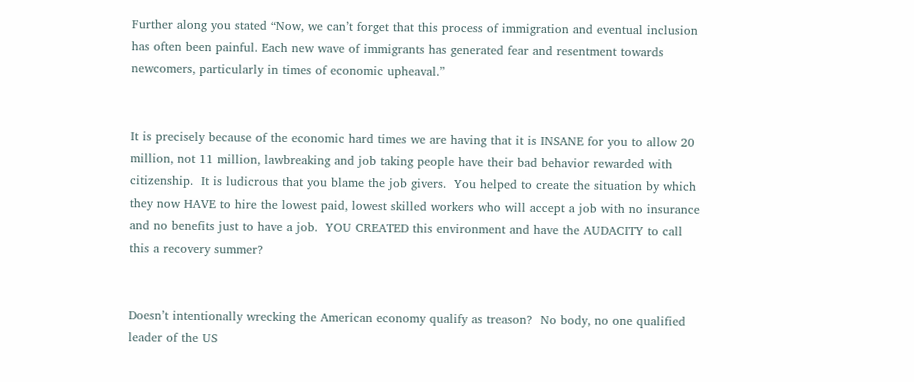Further along you stated “Now, we can’t forget that this process of immigration and eventual inclusion has often been painful. Each new wave of immigrants has generated fear and resentment towards newcomers, particularly in times of economic upheaval.”


It is precisely because of the economic hard times we are having that it is INSANE for you to allow 20 million, not 11 million, lawbreaking and job taking people have their bad behavior rewarded with citizenship.  It is ludicrous that you blame the job givers.  You helped to create the situation by which they now HAVE to hire the lowest paid, lowest skilled workers who will accept a job with no insurance and no benefits just to have a job.  YOU CREATED this environment and have the AUDACITY to call this a recovery summer?


Doesn’t intentionally wrecking the American economy qualify as treason?  No body, no one qualified leader of the US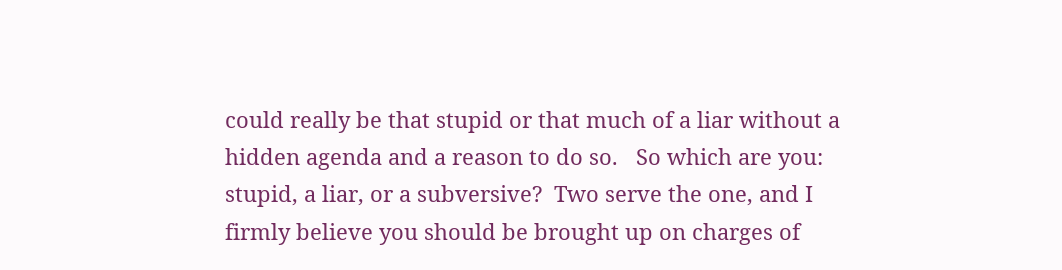could really be that stupid or that much of a liar without a hidden agenda and a reason to do so.   So which are you:  stupid, a liar, or a subversive?  Two serve the one, and I firmly believe you should be brought up on charges of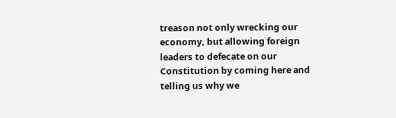treason not only wrecking our economy, but allowing foreign leaders to defecate on our Constitution by coming here and telling us why we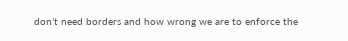don’t need borders and how wrong we are to enforce the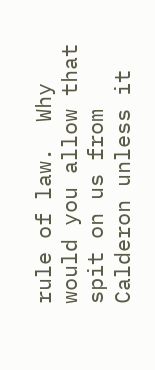rule of law.  Why would you allow that spit on us from Calderon unless it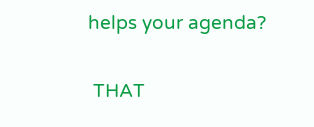helps your agenda?

 THAT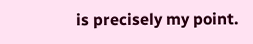is precisely my point.